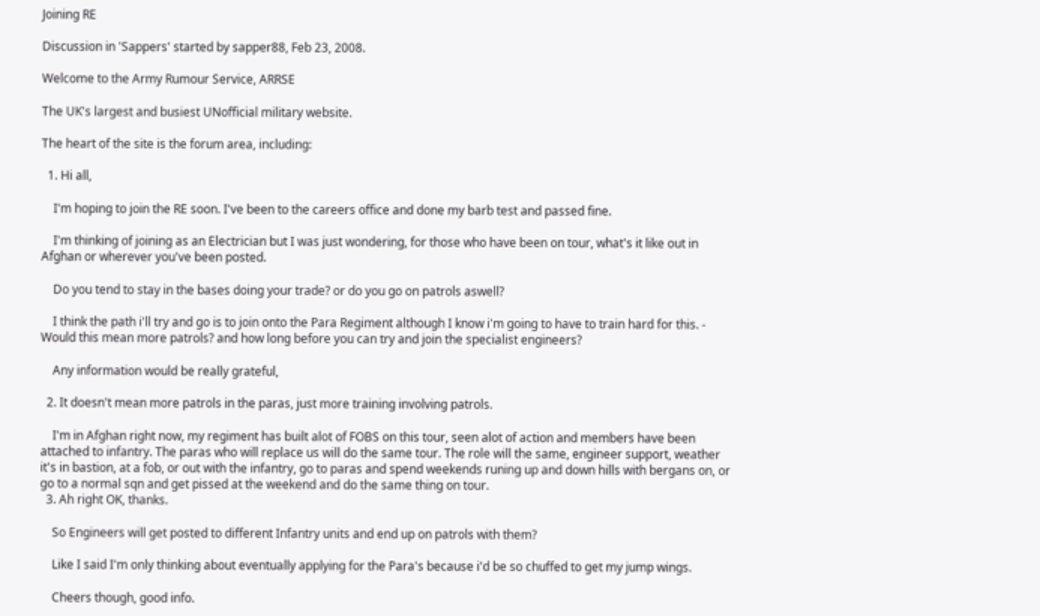Joining RE

Discussion in 'Sappers' started by sapper88, Feb 23, 2008.

Welcome to the Army Rumour Service, ARRSE

The UK's largest and busiest UNofficial military website.

The heart of the site is the forum area, including:

  1. Hi all,

    I'm hoping to join the RE soon. I've been to the careers office and done my barb test and passed fine.

    I'm thinking of joining as an Electrician but I was just wondering, for those who have been on tour, what's it like out in Afghan or wherever you've been posted.

    Do you tend to stay in the bases doing your trade? or do you go on patrols aswell?

    I think the path i'll try and go is to join onto the Para Regiment although I know i'm going to have to train hard for this. - Would this mean more patrols? and how long before you can try and join the specialist engineers?

    Any information would be really grateful,

  2. It doesn't mean more patrols in the paras, just more training involving patrols.

    I'm in Afghan right now, my regiment has built alot of FOBS on this tour, seen alot of action and members have been attached to infantry. The paras who will replace us will do the same tour. The role will the same, engineer support, weather it's in bastion, at a fob, or out with the infantry, go to paras and spend weekends runing up and down hills with bergans on, or go to a normal sqn and get pissed at the weekend and do the same thing on tour.
  3. Ah right OK, thanks.

    So Engineers will get posted to different Infantry units and end up on patrols with them?

    Like I said I'm only thinking about eventually applying for the Para's because i'd be so chuffed to get my jump wings.

    Cheers though, good info.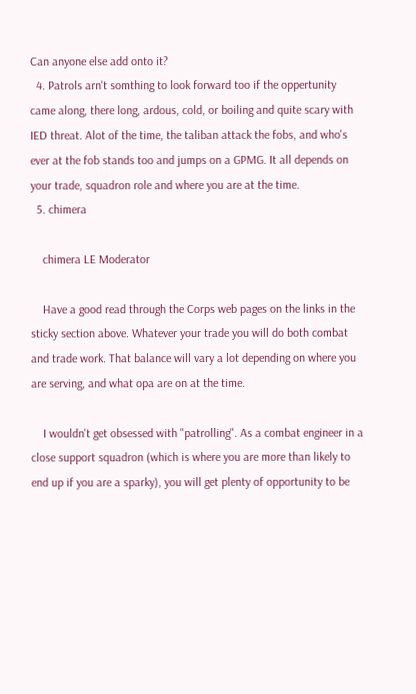Can anyone else add onto it?
  4. Patrols arn't somthing to look forward too if the oppertunity came along, there long, ardous, cold, or boiling and quite scary with IED threat. Alot of the time, the taliban attack the fobs, and who's ever at the fob stands too and jumps on a GPMG. It all depends on your trade, squadron role and where you are at the time.
  5. chimera

    chimera LE Moderator

    Have a good read through the Corps web pages on the links in the sticky section above. Whatever your trade you will do both combat and trade work. That balance will vary a lot depending on where you are serving, and what opa are on at the time.

    I wouldn't get obsessed with "patrolling". As a combat engineer in a close support squadron (which is where you are more than likely to end up if you are a sparky), you will get plenty of opportunity to be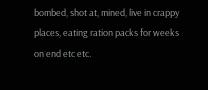bombed, shot at, mined, live in crappy places, eating ration packs for weeks on end etc etc.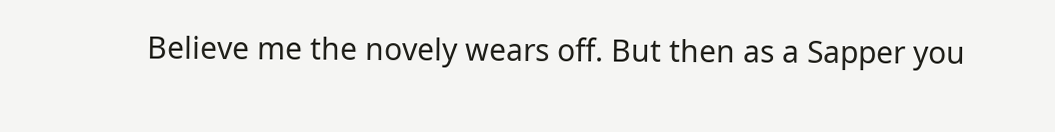Believe me the novely wears off. But then as a Sapper you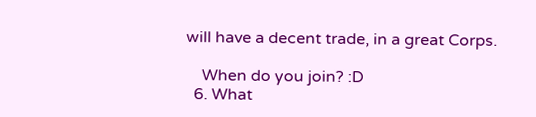will have a decent trade, in a great Corps.

    When do you join? :D
  6. What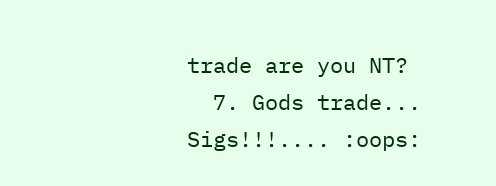trade are you NT?
  7. Gods trade... Sigs!!!.... :oops: